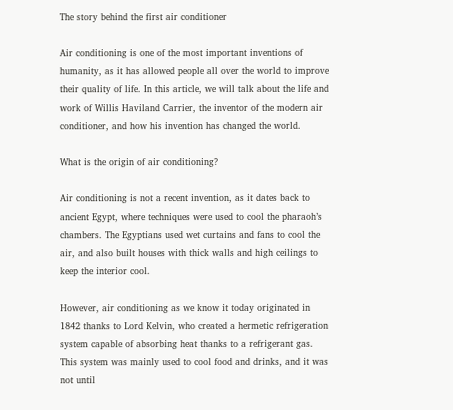The story behind the first air conditioner

Air conditioning is one of the most important inventions of humanity, as it has allowed people all over the world to improve their quality of life. In this article, we will talk about the life and work of Willis Haviland Carrier, the inventor of the modern air conditioner, and how his invention has changed the world.

What is the origin of air conditioning?

Air conditioning is not a recent invention, as it dates back to ancient Egypt, where techniques were used to cool the pharaoh’s chambers. The Egyptians used wet curtains and fans to cool the air, and also built houses with thick walls and high ceilings to keep the interior cool.

However, air conditioning as we know it today originated in 1842 thanks to Lord Kelvin, who created a hermetic refrigeration system capable of absorbing heat thanks to a refrigerant gas. This system was mainly used to cool food and drinks, and it was not until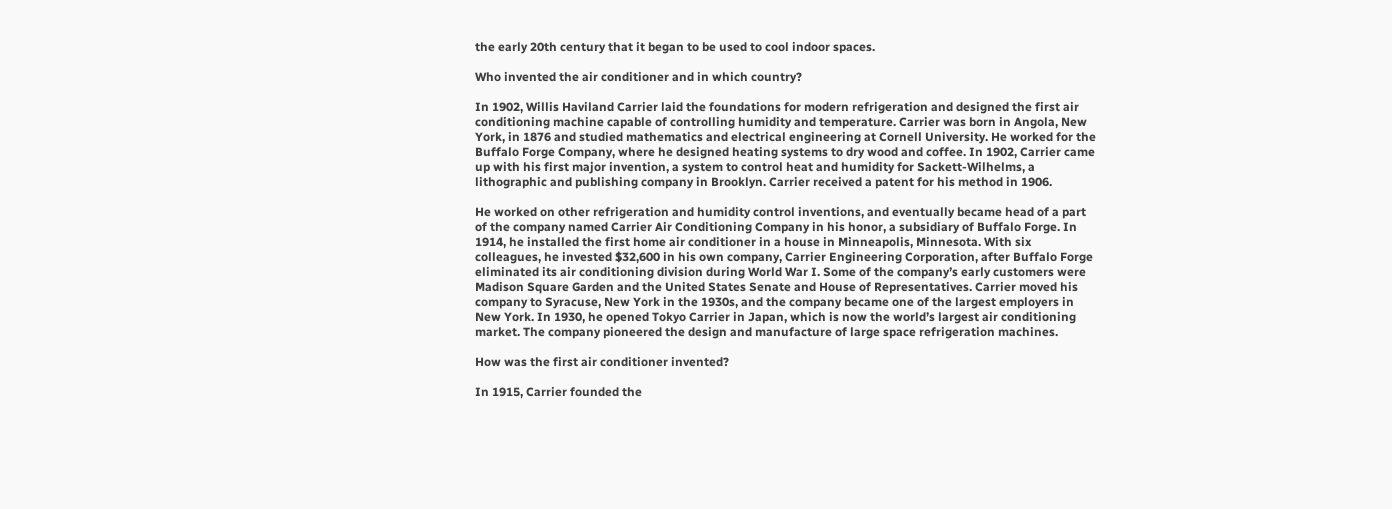the early 20th century that it began to be used to cool indoor spaces.

Who invented the air conditioner and in which country?

In 1902, Willis Haviland Carrier laid the foundations for modern refrigeration and designed the first air conditioning machine capable of controlling humidity and temperature. Carrier was born in Angola, New York, in 1876 and studied mathematics and electrical engineering at Cornell University. He worked for the Buffalo Forge Company, where he designed heating systems to dry wood and coffee. In 1902, Carrier came up with his first major invention, a system to control heat and humidity for Sackett-Wilhelms, a lithographic and publishing company in Brooklyn. Carrier received a patent for his method in 1906.

He worked on other refrigeration and humidity control inventions, and eventually became head of a part of the company named Carrier Air Conditioning Company in his honor, a subsidiary of Buffalo Forge. In 1914, he installed the first home air conditioner in a house in Minneapolis, Minnesota. With six colleagues, he invested $32,600 in his own company, Carrier Engineering Corporation, after Buffalo Forge eliminated its air conditioning division during World War I. Some of the company’s early customers were Madison Square Garden and the United States Senate and House of Representatives. Carrier moved his company to Syracuse, New York in the 1930s, and the company became one of the largest employers in New York. In 1930, he opened Tokyo Carrier in Japan, which is now the world’s largest air conditioning market. The company pioneered the design and manufacture of large space refrigeration machines.

How was the first air conditioner invented?

In 1915, Carrier founded the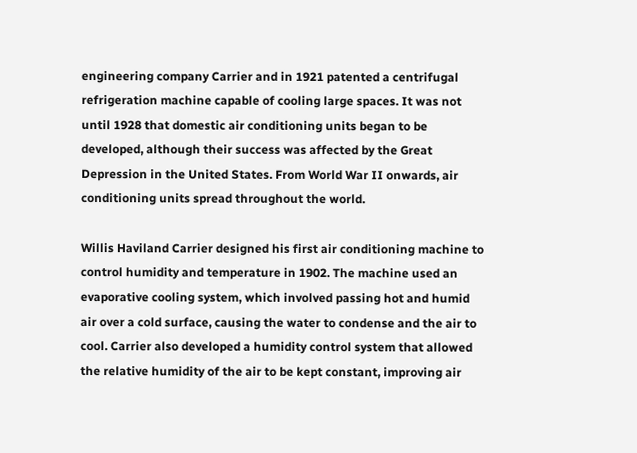engineering company Carrier and in 1921 patented a centrifugal refrigeration machine capable of cooling large spaces. It was not until 1928 that domestic air conditioning units began to be developed, although their success was affected by the Great Depression in the United States. From World War II onwards, air conditioning units spread throughout the world.

Willis Haviland Carrier designed his first air conditioning machine to control humidity and temperature in 1902. The machine used an evaporative cooling system, which involved passing hot and humid air over a cold surface, causing the water to condense and the air to cool. Carrier also developed a humidity control system that allowed the relative humidity of the air to be kept constant, improving air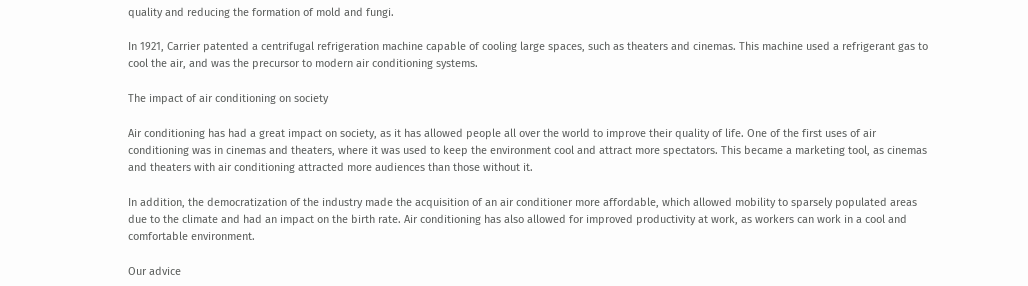quality and reducing the formation of mold and fungi.

In 1921, Carrier patented a centrifugal refrigeration machine capable of cooling large spaces, such as theaters and cinemas. This machine used a refrigerant gas to cool the air, and was the precursor to modern air conditioning systems.

The impact of air conditioning on society

Air conditioning has had a great impact on society, as it has allowed people all over the world to improve their quality of life. One of the first uses of air conditioning was in cinemas and theaters, where it was used to keep the environment cool and attract more spectators. This became a marketing tool, as cinemas and theaters with air conditioning attracted more audiences than those without it.

In addition, the democratization of the industry made the acquisition of an air conditioner more affordable, which allowed mobility to sparsely populated areas due to the climate and had an impact on the birth rate. Air conditioning has also allowed for improved productivity at work, as workers can work in a cool and comfortable environment.

Our advice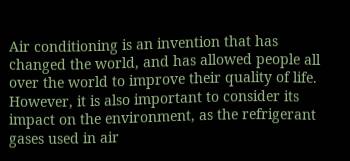Air conditioning is an invention that has changed the world, and has allowed people all over the world to improve their quality of life. However, it is also important to consider its impact on the environment, as the refrigerant gases used in air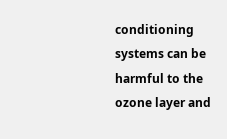conditioning systems can be harmful to the ozone layer and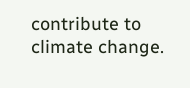contribute to climate change.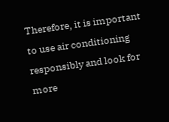Therefore, it is important to use air conditioning responsibly and look for more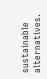sustainable alternatives.